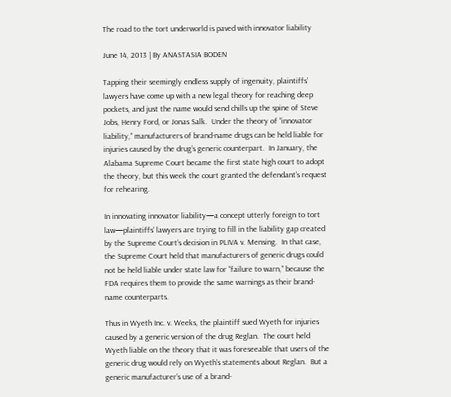The road to the tort underworld is paved with innovator liability

June 14, 2013 | By ANASTASIA BODEN

Tapping their seemingly endless supply of ingenuity, plaintiffs’ lawyers have come up with a new legal theory for reaching deep pockets, and just the name would send chills up the spine of Steve Jobs, Henry Ford, or Jonas Salk.  Under the theory of “innovator liability,” manufacturers of brand-name drugs can be held liable for injuries caused by the drug’s generic counterpart.  In January, the Alabama Supreme Court became the first state high court to adopt the theory, but this week the court granted the defendant’s request for rehearing.

In innovating innovator liability—a concept utterly foreign to tort law—plaintiffs’ lawyers are trying to fill in the liability gap created by the Supreme Court’s decision in PLIVA v. Mensing.  In that case, the Supreme Court held that manufacturers of generic drugs could not be held liable under state law for “failure to warn,” because the FDA requires them to provide the same warnings as their brand-name counterparts.

Thus in Wyeth Inc. v. Weeks, the plaintiff sued Wyeth for injuries caused by a generic version of the drug Reglan.  The court held Wyeth liable on the theory that it was foreseeable that users of the generic drug would rely on Wyeth’s statements about Reglan.  But a generic manufacturer’s use of a brand-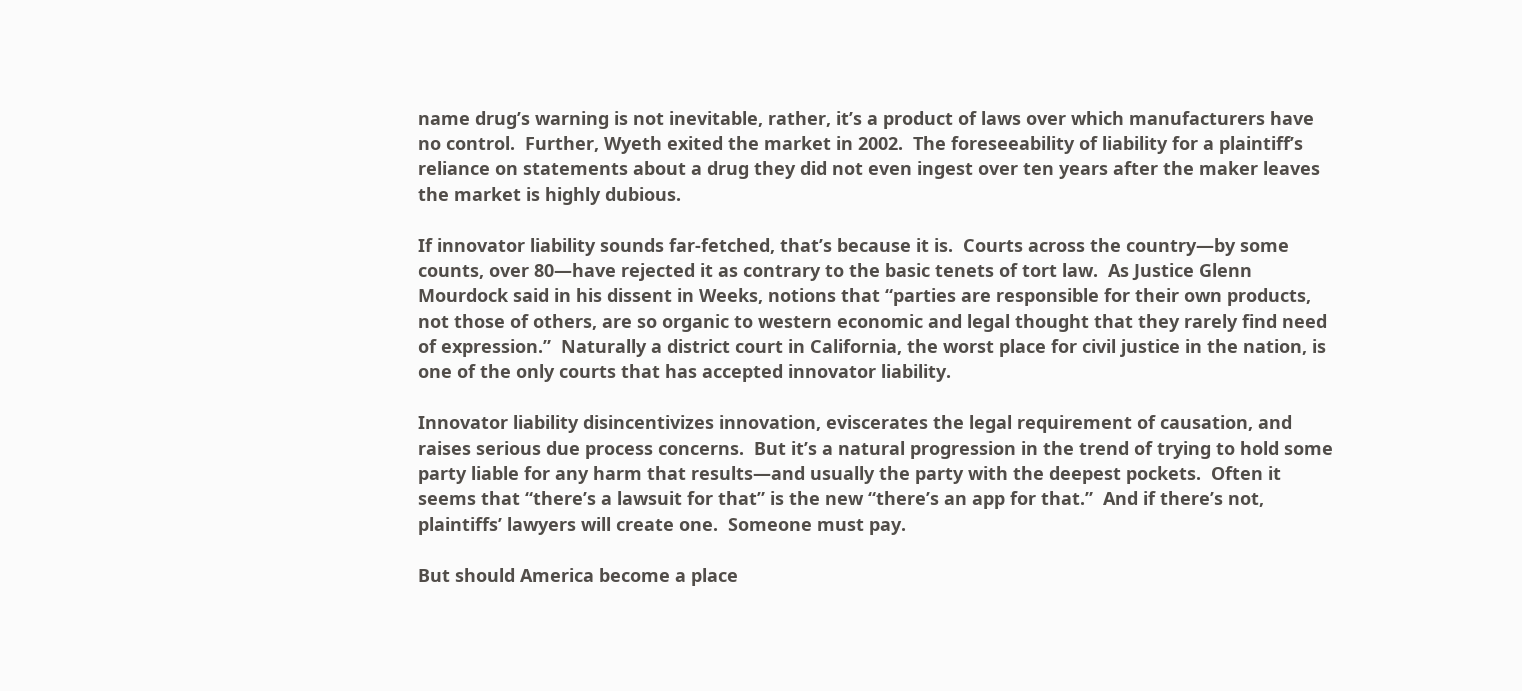name drug’s warning is not inevitable, rather, it’s a product of laws over which manufacturers have no control.  Further, Wyeth exited the market in 2002.  The foreseeability of liability for a plaintiff’s reliance on statements about a drug they did not even ingest over ten years after the maker leaves the market is highly dubious.

If innovator liability sounds far-fetched, that’s because it is.  Courts across the country—by some counts, over 80—have rejected it as contrary to the basic tenets of tort law.  As Justice Glenn Mourdock said in his dissent in Weeks, notions that “parties are responsible for their own products, not those of others, are so organic to western economic and legal thought that they rarely find need of expression.”  Naturally a district court in California, the worst place for civil justice in the nation, is one of the only courts that has accepted innovator liability.

Innovator liability disincentivizes innovation, eviscerates the legal requirement of causation, and raises serious due process concerns.  But it’s a natural progression in the trend of trying to hold some party liable for any harm that results—and usually the party with the deepest pockets.  Often it seems that “there’s a lawsuit for that” is the new “there’s an app for that.”  And if there’s not, plaintiffs’ lawyers will create one.  Someone must pay.

But should America become a place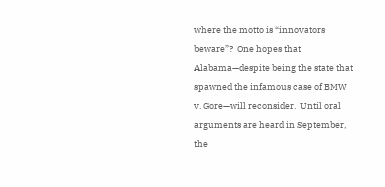where the motto is “innovators beware”?  One hopes that Alabama—despite being the state that spawned the infamous case of BMW v. Gore—will reconsider.  Until oral arguments are heard in September, the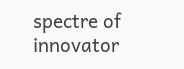spectre of innovator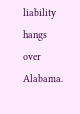liability hangs over Alabama.